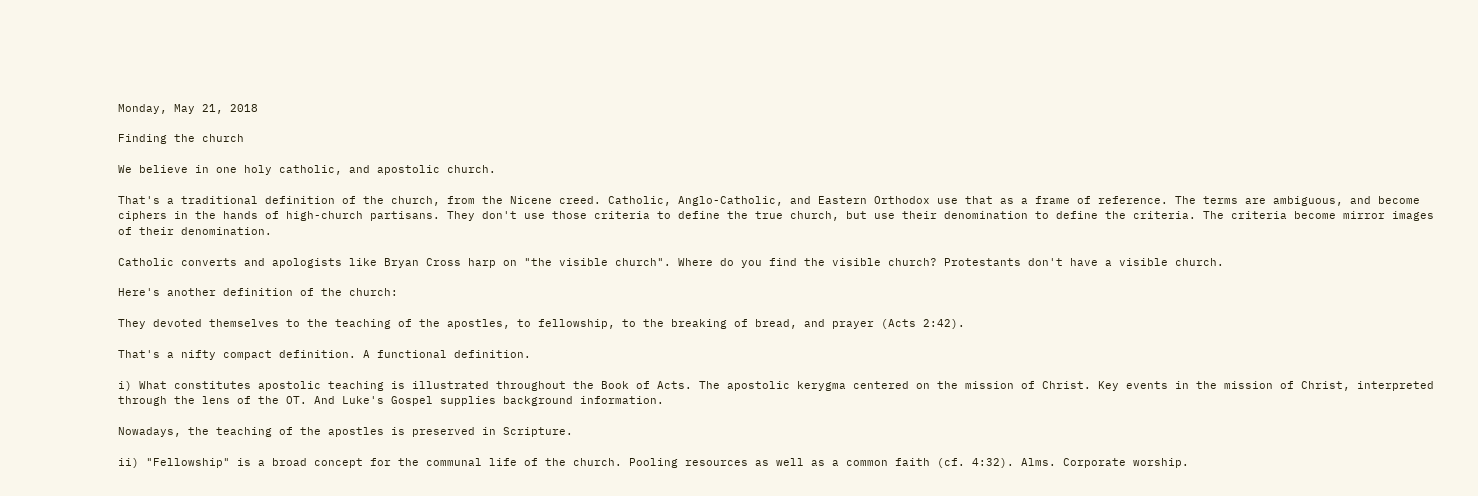Monday, May 21, 2018

Finding the church

We believe in one holy catholic, and apostolic church.

That's a traditional definition of the church, from the Nicene creed. Catholic, Anglo-Catholic, and Eastern Orthodox use that as a frame of reference. The terms are ambiguous, and become ciphers in the hands of high-church partisans. They don't use those criteria to define the true church, but use their denomination to define the criteria. The criteria become mirror images of their denomination.

Catholic converts and apologists like Bryan Cross harp on "the visible church". Where do you find the visible church? Protestants don't have a visible church.

Here's another definition of the church:

They devoted themselves to the teaching of the apostles, to fellowship, to the breaking of bread, and prayer (Acts 2:42).

That's a nifty compact definition. A functional definition.

i) What constitutes apostolic teaching is illustrated throughout the Book of Acts. The apostolic kerygma centered on the mission of Christ. Key events in the mission of Christ, interpreted through the lens of the OT. And Luke's Gospel supplies background information.

Nowadays, the teaching of the apostles is preserved in Scripture.

ii) "Fellowship" is a broad concept for the communal life of the church. Pooling resources as well as a common faith (cf. 4:32). Alms. Corporate worship.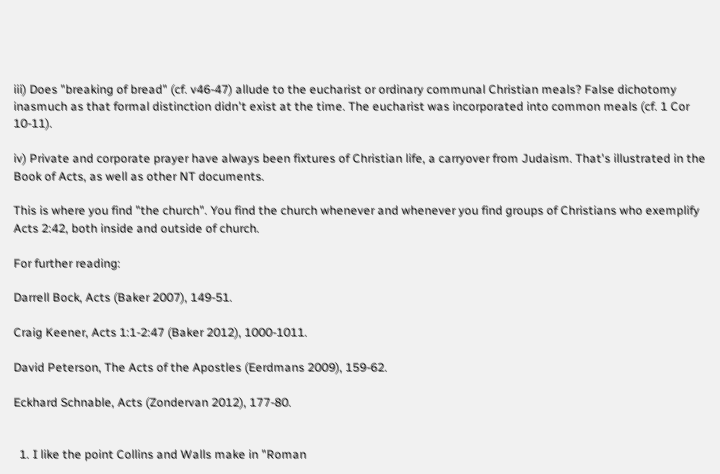iii) Does "breaking of bread" (cf. v46-47) allude to the eucharist or ordinary communal Christian meals? False dichotomy inasmuch as that formal distinction didn't exist at the time. The eucharist was incorporated into common meals (cf. 1 Cor 10-11).

iv) Private and corporate prayer have always been fixtures of Christian life, a carryover from Judaism. That's illustrated in the Book of Acts, as well as other NT documents.

This is where you find "the church". You find the church whenever and whenever you find groups of Christians who exemplify Acts 2:42, both inside and outside of church.

For further reading:

Darrell Bock, Acts (Baker 2007), 149-51.

Craig Keener, Acts 1:1-2:47 (Baker 2012), 1000-1011.

David Peterson, The Acts of the Apostles (Eerdmans 2009), 159-62.

Eckhard Schnable, Acts (Zondervan 2012), 177-80.


  1. I like the point Collins and Walls make in "Roman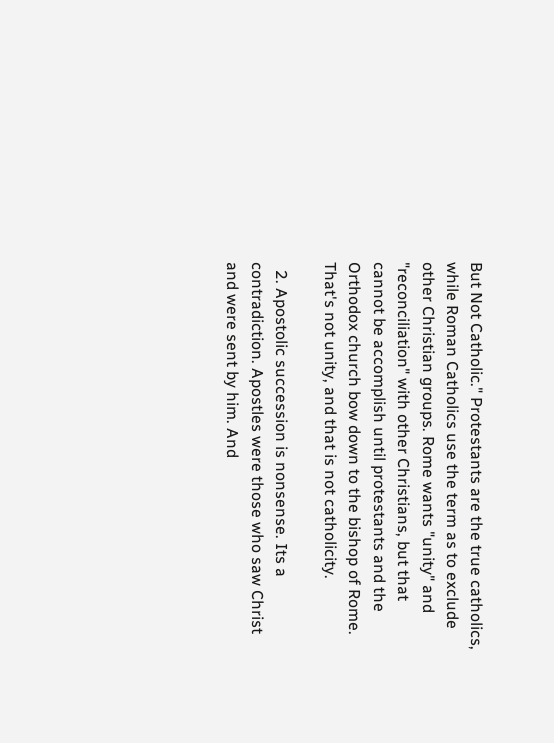But Not Catholic." Protestants are the true catholics, while Roman Catholics use the term as to exclude other Christian groups. Rome wants "unity" and "reconciliation" with other Christians, but that cannot be accomplish until protestants and the Orthodox church bow down to the bishop of Rome. That's not unity, and that is not catholicity.

  2. Apostolic succession is nonsense. Its a contradiction. Apostles were those who saw Christ and were sent by him. And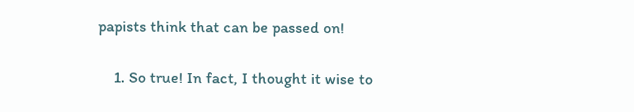papists think that can be passed on!

    1. So true! In fact, I thought it wise to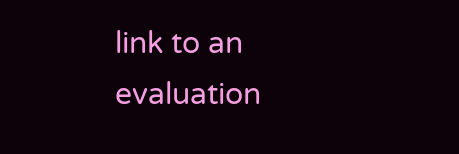link to an evaluation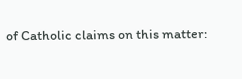of Catholic claims on this matter: